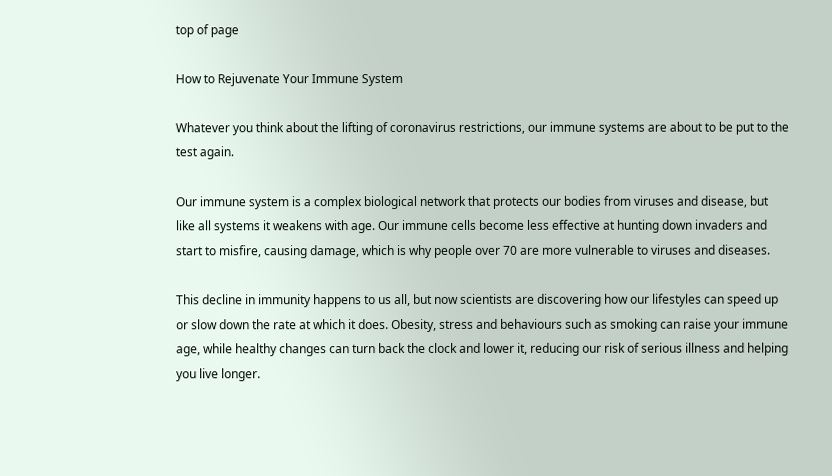top of page

How to Rejuvenate Your Immune System

Whatever you think about the lifting of coronavirus restrictions, our immune systems are about to be put to the test again.

Our immune system is a complex biological network that protects our bodies from viruses and disease, but like all systems it weakens with age. Our immune cells become less effective at hunting down invaders and start to misfire, causing damage, which is why people over 70 are more vulnerable to viruses and diseases.

This decline in immunity happens to us all, but now scientists are discovering how our lifestyles can speed up or slow down the rate at which it does. Obesity, stress and behaviours such as smoking can raise your immune age, while healthy changes can turn back the clock and lower it, reducing our risk of serious illness and helping you live longer.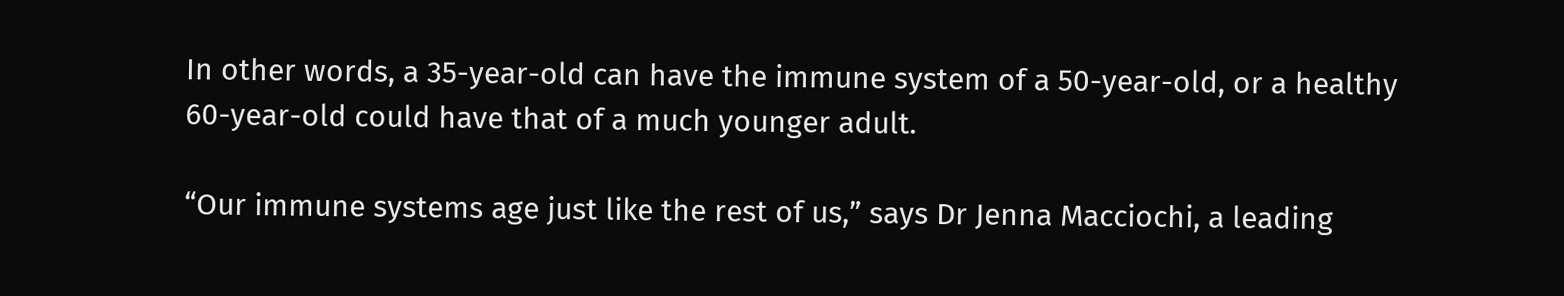In other words, a 35-year-old can have the immune system of a 50-year-old, or a healthy 60-year-old could have that of a much younger adult.

“Our immune systems age just like the rest of us,” says Dr Jenna Macciochi, a leading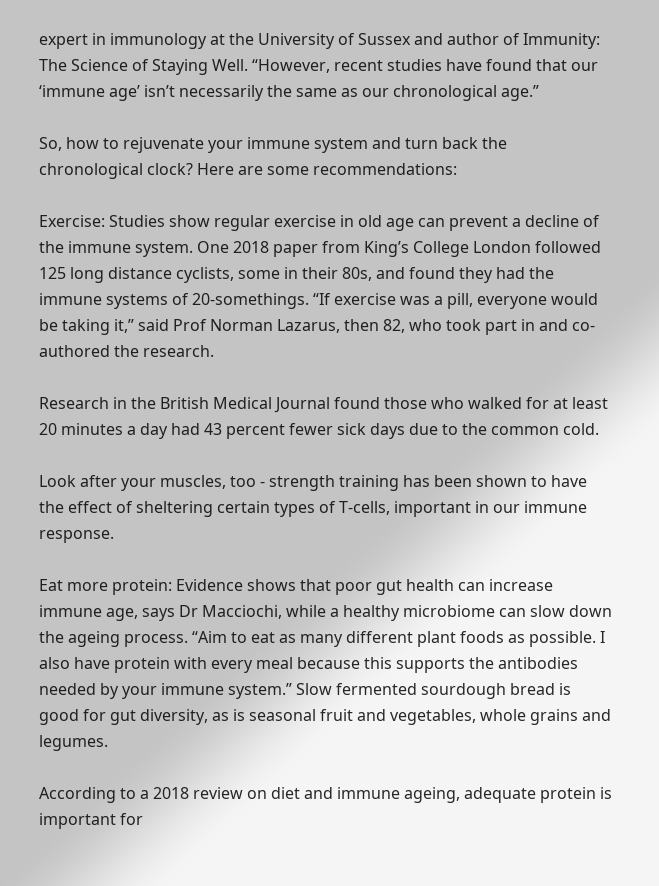expert in immunology at the University of Sussex and author of Immunity: The Science of Staying Well. “However, recent studies have found that our ‘immune age’ isn’t necessarily the same as our chronological age.”

So, how to rejuvenate your immune system and turn back the chronological clock? Here are some recommendations:

Exercise: Studies show regular exercise in old age can prevent a decline of the immune system. One 2018 paper from King’s College London followed 125 long distance cyclists, some in their 80s, and found they had the immune systems of 20-somethings. “If exercise was a pill, everyone would be taking it,” said Prof Norman Lazarus, then 82, who took part in and co-authored the research.

Research in the British Medical Journal found those who walked for at least 20 minutes a day had 43 percent fewer sick days due to the common cold.

Look after your muscles, too - strength training has been shown to have the effect of sheltering certain types of T-cells, important in our immune response.

Eat more protein: Evidence shows that poor gut health can increase immune age, says Dr Macciochi, while a healthy microbiome can slow down the ageing process. “Aim to eat as many different plant foods as possible. I also have protein with every meal because this supports the antibodies needed by your immune system.” Slow fermented sourdough bread is good for gut diversity, as is seasonal fruit and vegetables, whole grains and legumes.

According to a 2018 review on diet and immune ageing, adequate protein is important for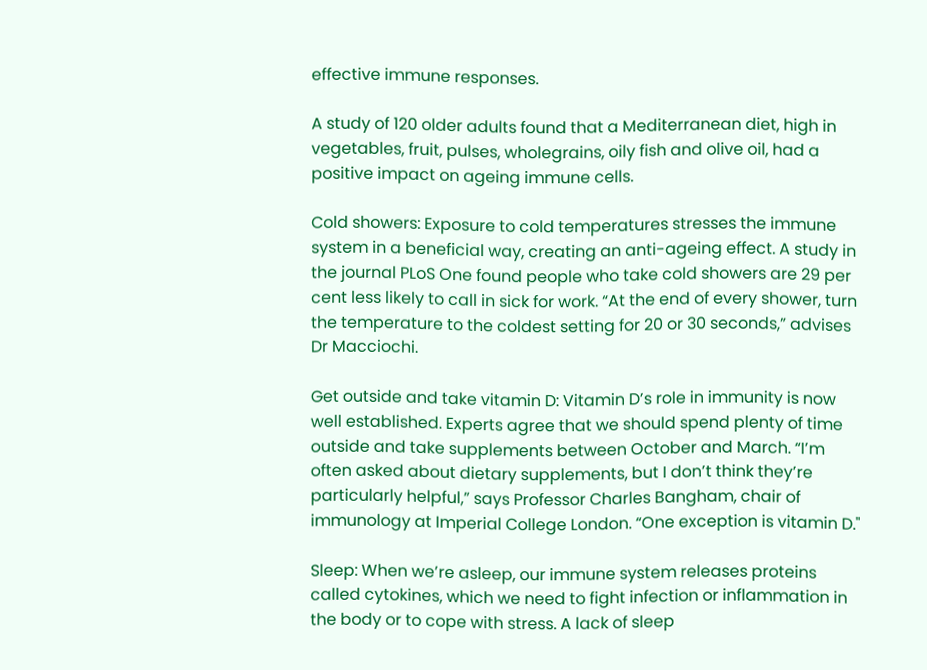effective immune responses.

A study of 120 older adults found that a Mediterranean diet, high in vegetables, fruit, pulses, wholegrains, oily fish and olive oil, had a positive impact on ageing immune cells.

Cold showers: Exposure to cold temperatures stresses the immune system in a beneficial way, creating an anti-ageing effect. A study in the journal PLoS One found people who take cold showers are 29 per cent less likely to call in sick for work. “At the end of every shower, turn the temperature to the coldest setting for 20 or 30 seconds,” advises Dr Macciochi.

Get outside and take vitamin D: Vitamin D’s role in immunity is now well established. Experts agree that we should spend plenty of time outside and take supplements between October and March. “I’m often asked about dietary supplements, but I don’t think they’re particularly helpful,” says Professor Charles Bangham, chair of immunology at Imperial College London. “One exception is vitamin D."

Sleep: When we’re asleep, our immune system releases proteins called cytokines, which we need to fight infection or inflammation in the body or to cope with stress. A lack of sleep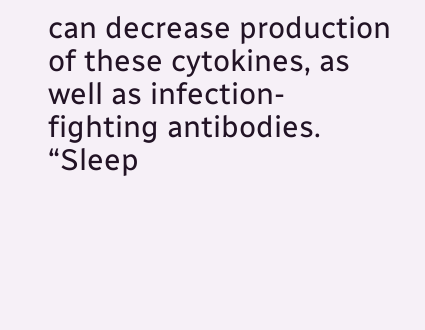can decrease production of these cytokines, as well as infection-fighting antibodies. “Sleep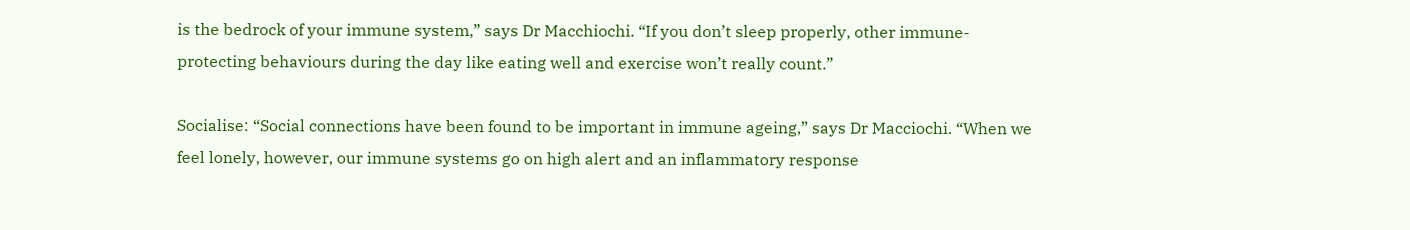is the bedrock of your immune system,” says Dr Macchiochi. “If you don’t sleep properly, other immune-protecting behaviours during the day like eating well and exercise won’t really count.”

Socialise: “Social connections have been found to be important in immune ageing,” says Dr Macciochi. “When we feel lonely, however, our immune systems go on high alert and an inflammatory response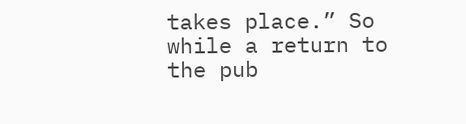takes place.” So while a return to the pub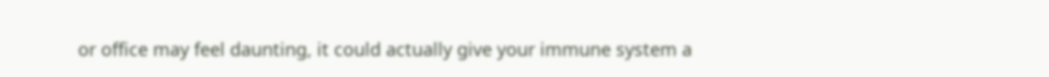or office may feel daunting, it could actually give your immune system a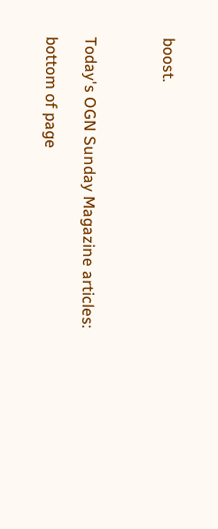boost.



Today's OGN Sunday Magazine articles:

bottom of page